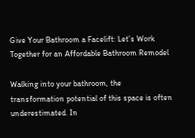Give Your Bathroom a Facelift: Let’s Work Together for an Affordable Bathroom Remodel

Walking into your bathroom, the transformation potential of this space is often underestimated. In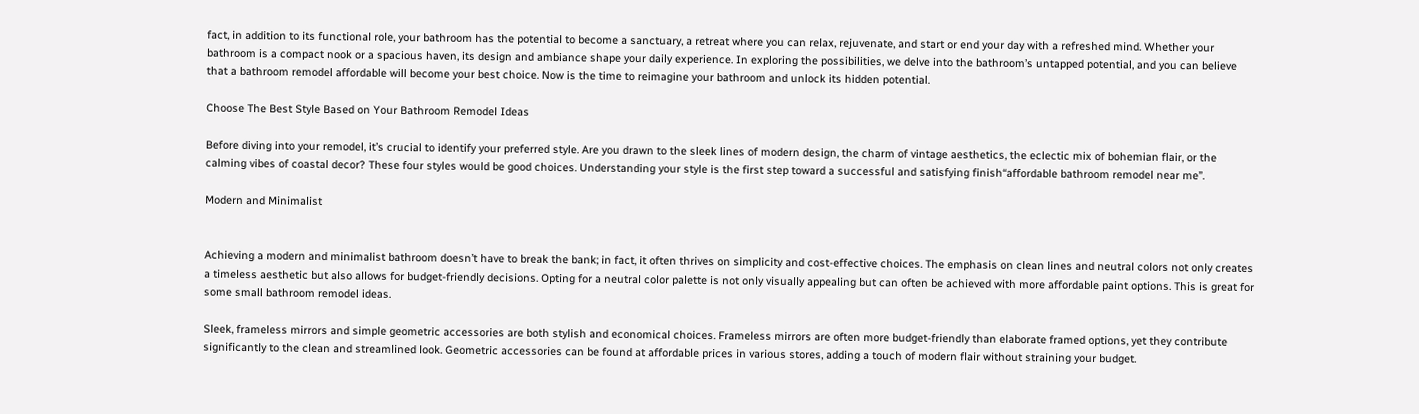fact, in addition to its functional role, your bathroom has the potential to become a sanctuary, a retreat where you can relax, rejuvenate, and start or end your day with a refreshed mind. Whether your bathroom is a compact nook or a spacious haven, its design and ambiance shape your daily experience. In exploring the possibilities, we delve into the bathroom’s untapped potential, and you can believe that a bathroom remodel affordable will become your best choice. Now is the time to reimagine your bathroom and unlock its hidden potential.

Choose The Best Style Based on Your Bathroom Remodel Ideas

Before diving into your remodel, it’s crucial to identify your preferred style. Are you drawn to the sleek lines of modern design, the charm of vintage aesthetics, the eclectic mix of bohemian flair, or the calming vibes of coastal decor? These four styles would be good choices. Understanding your style is the first step toward a successful and satisfying finish“affordable bathroom remodel near me”.

Modern and Minimalist


Achieving a modern and minimalist bathroom doesn’t have to break the bank; in fact, it often thrives on simplicity and cost-effective choices. The emphasis on clean lines and neutral colors not only creates a timeless aesthetic but also allows for budget-friendly decisions. Opting for a neutral color palette is not only visually appealing but can often be achieved with more affordable paint options. This is great for some small bathroom remodel ideas.

Sleek, frameless mirrors and simple geometric accessories are both stylish and economical choices. Frameless mirrors are often more budget-friendly than elaborate framed options, yet they contribute significantly to the clean and streamlined look. Geometric accessories can be found at affordable prices in various stores, adding a touch of modern flair without straining your budget.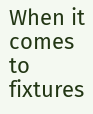When it comes to fixtures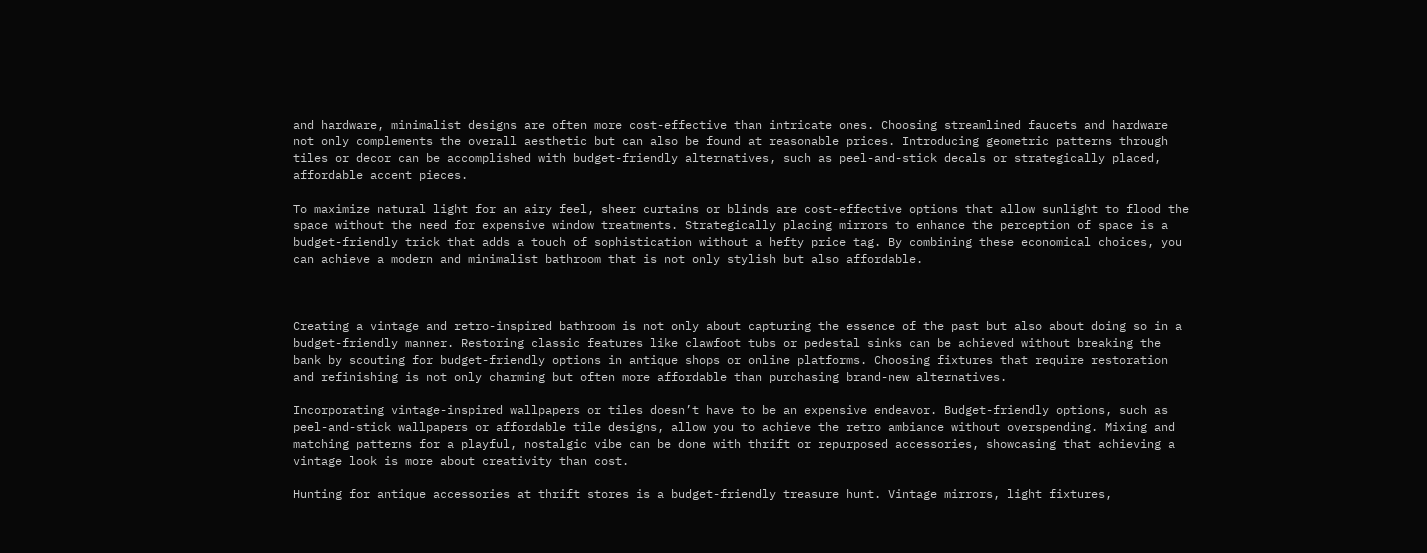and hardware, minimalist designs are often more cost-effective than intricate ones. Choosing streamlined faucets and hardware not only complements the overall aesthetic but can also be found at reasonable prices. Introducing geometric patterns through tiles or decor can be accomplished with budget-friendly alternatives, such as peel-and-stick decals or strategically placed, affordable accent pieces.

To maximize natural light for an airy feel, sheer curtains or blinds are cost-effective options that allow sunlight to flood the space without the need for expensive window treatments. Strategically placing mirrors to enhance the perception of space is a budget-friendly trick that adds a touch of sophistication without a hefty price tag. By combining these economical choices, you can achieve a modern and minimalist bathroom that is not only stylish but also affordable.



Creating a vintage and retro-inspired bathroom is not only about capturing the essence of the past but also about doing so in a budget-friendly manner. Restoring classic features like clawfoot tubs or pedestal sinks can be achieved without breaking the bank by scouting for budget-friendly options in antique shops or online platforms. Choosing fixtures that require restoration and refinishing is not only charming but often more affordable than purchasing brand-new alternatives.

Incorporating vintage-inspired wallpapers or tiles doesn’t have to be an expensive endeavor. Budget-friendly options, such as peel-and-stick wallpapers or affordable tile designs, allow you to achieve the retro ambiance without overspending. Mixing and matching patterns for a playful, nostalgic vibe can be done with thrift or repurposed accessories, showcasing that achieving a vintage look is more about creativity than cost.

Hunting for antique accessories at thrift stores is a budget-friendly treasure hunt. Vintage mirrors, light fixtures,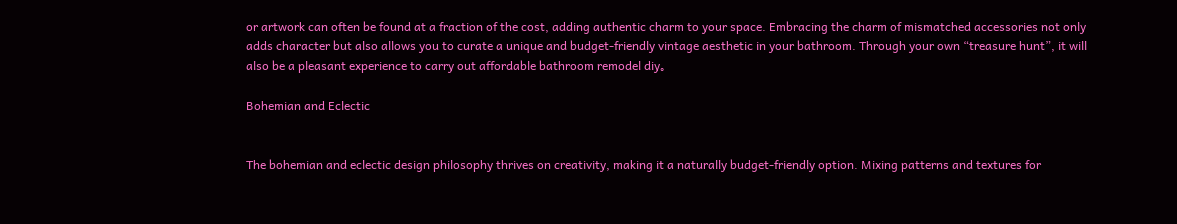or artwork can often be found at a fraction of the cost, adding authentic charm to your space. Embracing the charm of mismatched accessories not only adds character but also allows you to curate a unique and budget-friendly vintage aesthetic in your bathroom. Through your own “treasure hunt”, it will also be a pleasant experience to carry out affordable bathroom remodel diy。

Bohemian and Eclectic


The bohemian and eclectic design philosophy thrives on creativity, making it a naturally budget-friendly option. Mixing patterns and textures for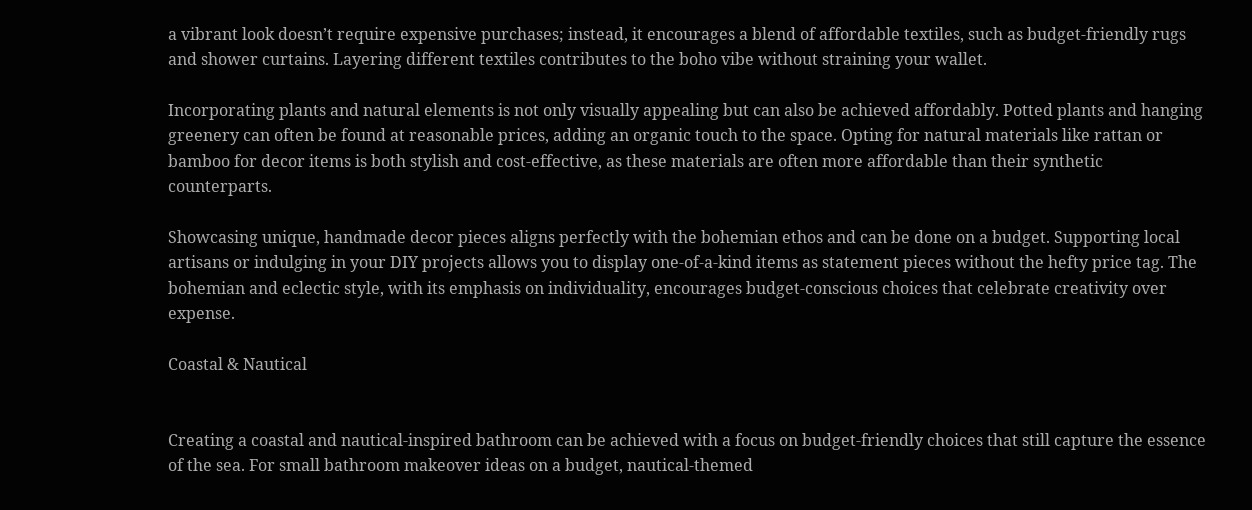a vibrant look doesn’t require expensive purchases; instead, it encourages a blend of affordable textiles, such as budget-friendly rugs and shower curtains. Layering different textiles contributes to the boho vibe without straining your wallet.

Incorporating plants and natural elements is not only visually appealing but can also be achieved affordably. Potted plants and hanging greenery can often be found at reasonable prices, adding an organic touch to the space. Opting for natural materials like rattan or bamboo for decor items is both stylish and cost-effective, as these materials are often more affordable than their synthetic counterparts.

Showcasing unique, handmade decor pieces aligns perfectly with the bohemian ethos and can be done on a budget. Supporting local artisans or indulging in your DIY projects allows you to display one-of-a-kind items as statement pieces without the hefty price tag. The bohemian and eclectic style, with its emphasis on individuality, encourages budget-conscious choices that celebrate creativity over expense.

Coastal & Nautical


Creating a coastal and nautical-inspired bathroom can be achieved with a focus on budget-friendly choices that still capture the essence of the sea. For small bathroom makeover ideas on a budget, nautical-themed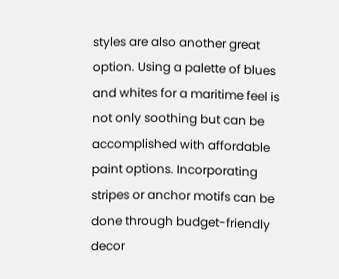styles are also another great option. Using a palette of blues and whites for a maritime feel is not only soothing but can be accomplished with affordable paint options. Incorporating stripes or anchor motifs can be done through budget-friendly decor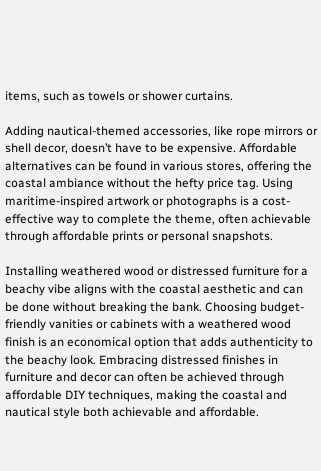items, such as towels or shower curtains.

Adding nautical-themed accessories, like rope mirrors or shell decor, doesn’t have to be expensive. Affordable alternatives can be found in various stores, offering the coastal ambiance without the hefty price tag. Using maritime-inspired artwork or photographs is a cost-effective way to complete the theme, often achievable through affordable prints or personal snapshots.

Installing weathered wood or distressed furniture for a beachy vibe aligns with the coastal aesthetic and can be done without breaking the bank. Choosing budget-friendly vanities or cabinets with a weathered wood finish is an economical option that adds authenticity to the beachy look. Embracing distressed finishes in furniture and decor can often be achieved through affordable DIY techniques, making the coastal and nautical style both achievable and affordable.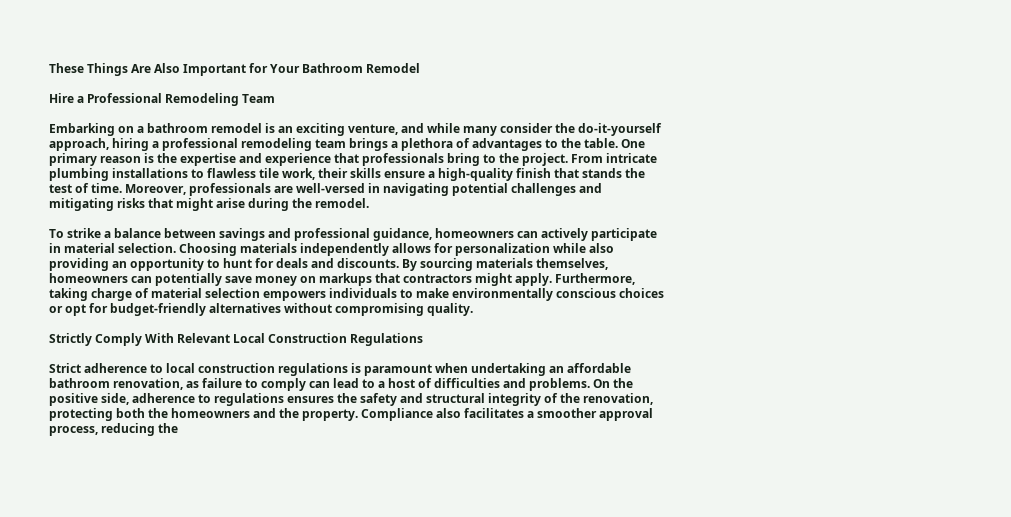These Things Are Also Important for Your Bathroom Remodel

Hire a Professional Remodeling Team

Embarking on a bathroom remodel is an exciting venture, and while many consider the do-it-yourself approach, hiring a professional remodeling team brings a plethora of advantages to the table. One primary reason is the expertise and experience that professionals bring to the project. From intricate plumbing installations to flawless tile work, their skills ensure a high-quality finish that stands the test of time. Moreover, professionals are well-versed in navigating potential challenges and mitigating risks that might arise during the remodel.

To strike a balance between savings and professional guidance, homeowners can actively participate in material selection. Choosing materials independently allows for personalization while also providing an opportunity to hunt for deals and discounts. By sourcing materials themselves, homeowners can potentially save money on markups that contractors might apply. Furthermore, taking charge of material selection empowers individuals to make environmentally conscious choices or opt for budget-friendly alternatives without compromising quality.

Strictly Comply With Relevant Local Construction Regulations

Strict adherence to local construction regulations is paramount when undertaking an affordable bathroom renovation, as failure to comply can lead to a host of difficulties and problems. On the positive side, adherence to regulations ensures the safety and structural integrity of the renovation, protecting both the homeowners and the property. Compliance also facilitates a smoother approval process, reducing the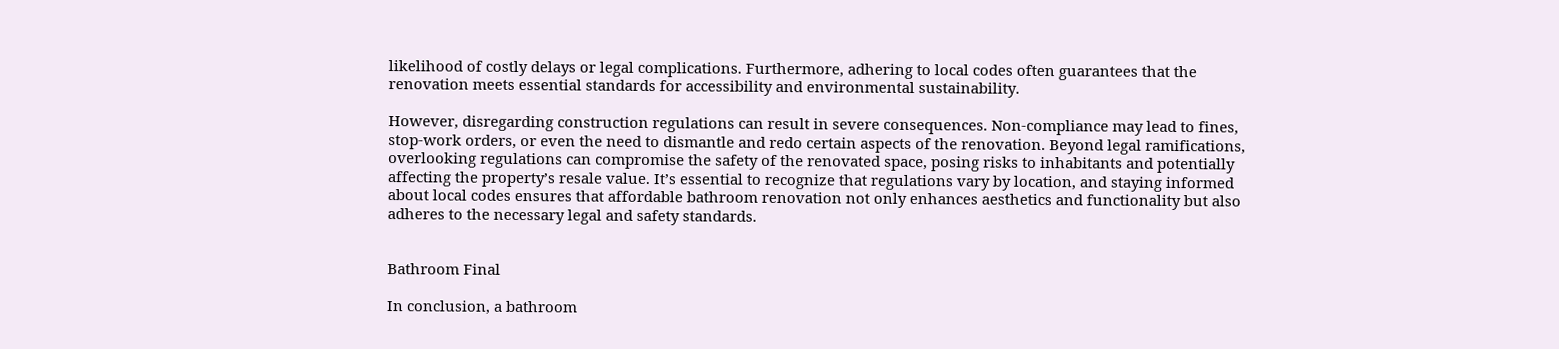likelihood of costly delays or legal complications. Furthermore, adhering to local codes often guarantees that the renovation meets essential standards for accessibility and environmental sustainability.

However, disregarding construction regulations can result in severe consequences. Non-compliance may lead to fines, stop-work orders, or even the need to dismantle and redo certain aspects of the renovation. Beyond legal ramifications, overlooking regulations can compromise the safety of the renovated space, posing risks to inhabitants and potentially affecting the property’s resale value. It’s essential to recognize that regulations vary by location, and staying informed about local codes ensures that affordable bathroom renovation not only enhances aesthetics and functionality but also adheres to the necessary legal and safety standards.


Bathroom Final

In conclusion, a bathroom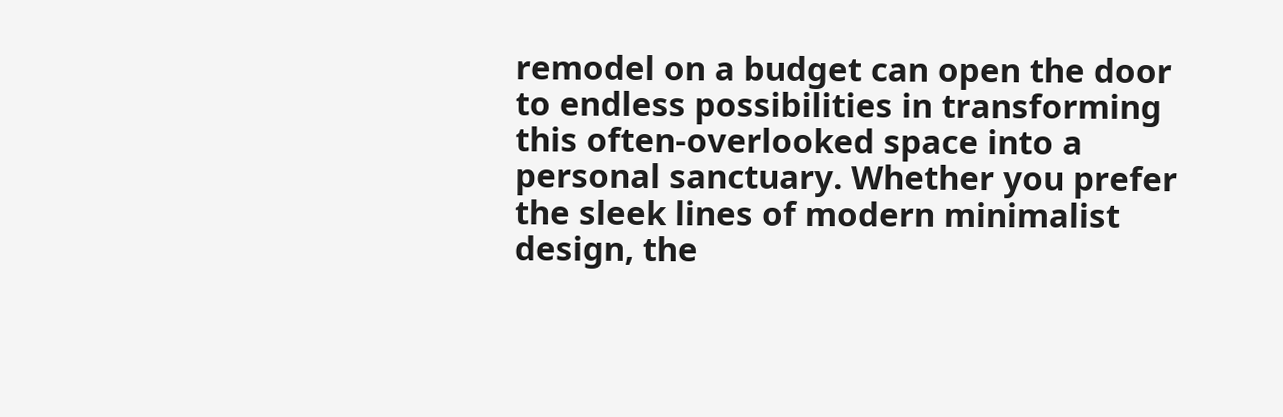remodel on a budget can open the door to endless possibilities in transforming this often-overlooked space into a personal sanctuary. Whether you prefer the sleek lines of modern minimalist design, the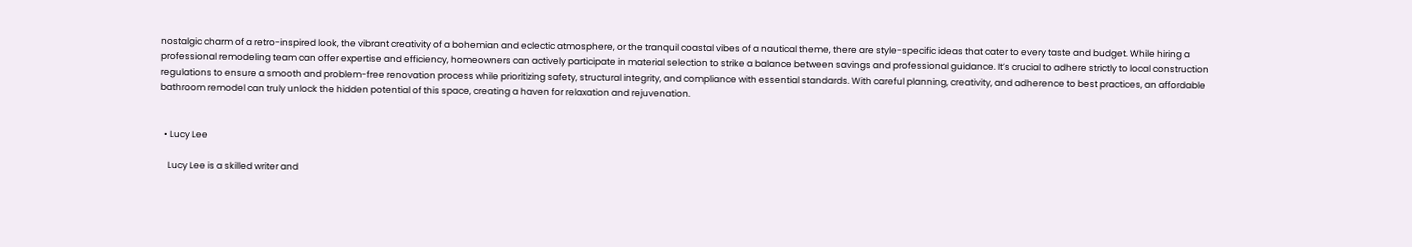nostalgic charm of a retro-inspired look, the vibrant creativity of a bohemian and eclectic atmosphere, or the tranquil coastal vibes of a nautical theme, there are style-specific ideas that cater to every taste and budget. While hiring a professional remodeling team can offer expertise and efficiency, homeowners can actively participate in material selection to strike a balance between savings and professional guidance. It’s crucial to adhere strictly to local construction regulations to ensure a smooth and problem-free renovation process while prioritizing safety, structural integrity, and compliance with essential standards. With careful planning, creativity, and adherence to best practices, an affordable bathroom remodel can truly unlock the hidden potential of this space, creating a haven for relaxation and rejuvenation.


  • Lucy Lee

    Lucy Lee is a skilled writer and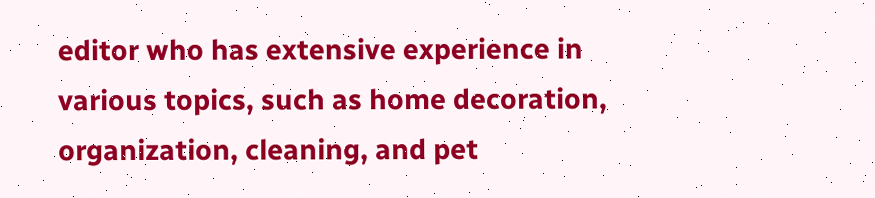editor who has extensive experience in various topics, such as home decoration, organization, cleaning, and pet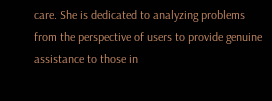care. She is dedicated to analyzing problems from the perspective of users to provide genuine assistance to those in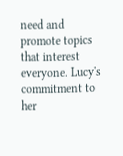need and promote topics that interest everyone. Lucy's commitment to her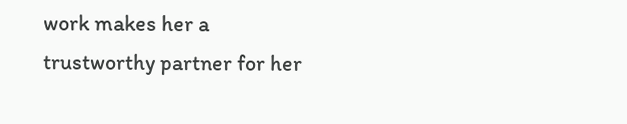work makes her a trustworthy partner for her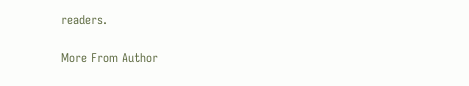readers.

More From Author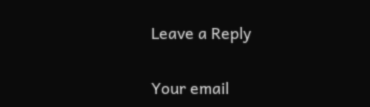Leave a Reply

Your email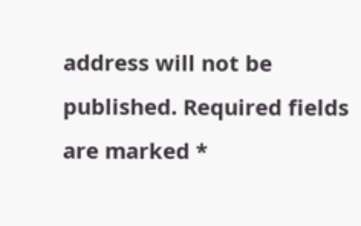address will not be published. Required fields are marked *